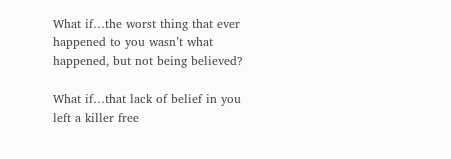What if…the worst thing that ever happened to you wasn’t what happened, but not being believed?

What if…that lack of belief in you left a killer free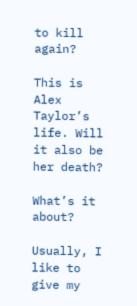to kill again?

This is Alex Taylor’s life. Will it also be her death?

What’s it about?

Usually, I like to give my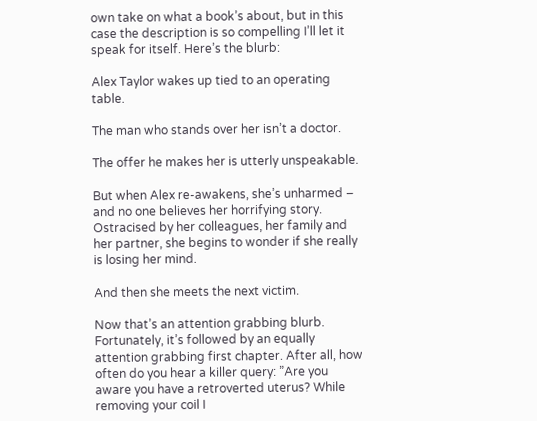own take on what a book’s about, but in this case the description is so compelling I’ll let it speak for itself. Here’s the blurb:

Alex Taylor wakes up tied to an operating table.

The man who stands over her isn’t a doctor.

The offer he makes her is utterly unspeakable.

But when Alex re-awakens, she’s unharmed – and no one believes her horrifying story. Ostracised by her colleagues, her family and her partner, she begins to wonder if she really is losing her mind.

And then she meets the next victim.

Now that’s an attention grabbing blurb. Fortunately, it’s followed by an equally attention grabbing first chapter. After all, how often do you hear a killer query: ”Are you aware you have a retroverted uterus? While removing your coil I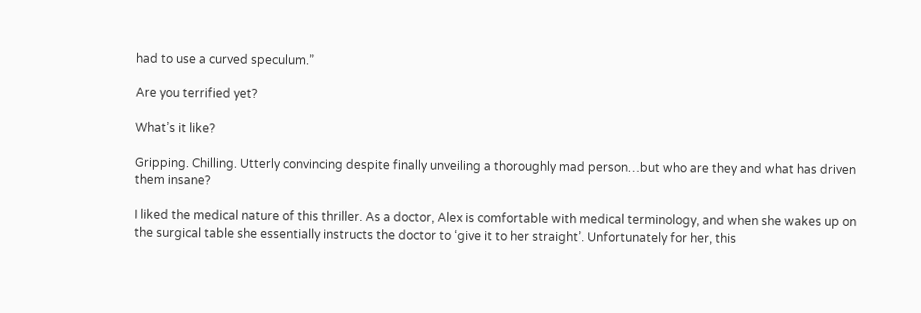had to use a curved speculum.”

Are you terrified yet?

What’s it like?

Gripping. Chilling. Utterly convincing despite finally unveiling a thoroughly mad person…but who are they and what has driven them insane?

I liked the medical nature of this thriller. As a doctor, Alex is comfortable with medical terminology, and when she wakes up on the surgical table she essentially instructs the doctor to ‘give it to her straight’. Unfortunately for her, this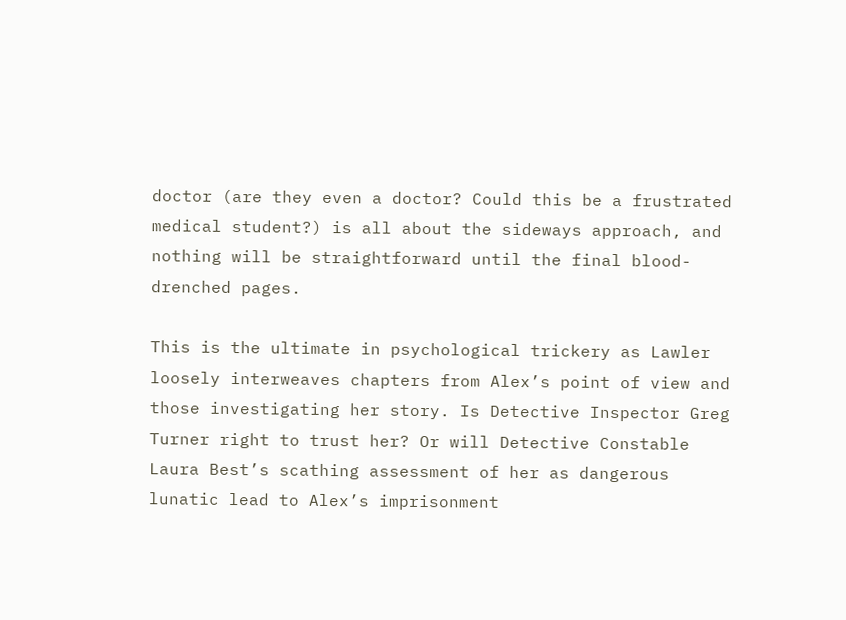doctor (are they even a doctor? Could this be a frustrated medical student?) is all about the sideways approach, and nothing will be straightforward until the final blood-drenched pages.

This is the ultimate in psychological trickery as Lawler loosely interweaves chapters from Alex’s point of view and those investigating her story. Is Detective Inspector Greg Turner right to trust her? Or will Detective Constable Laura Best’s scathing assessment of her as dangerous lunatic lead to Alex’s imprisonment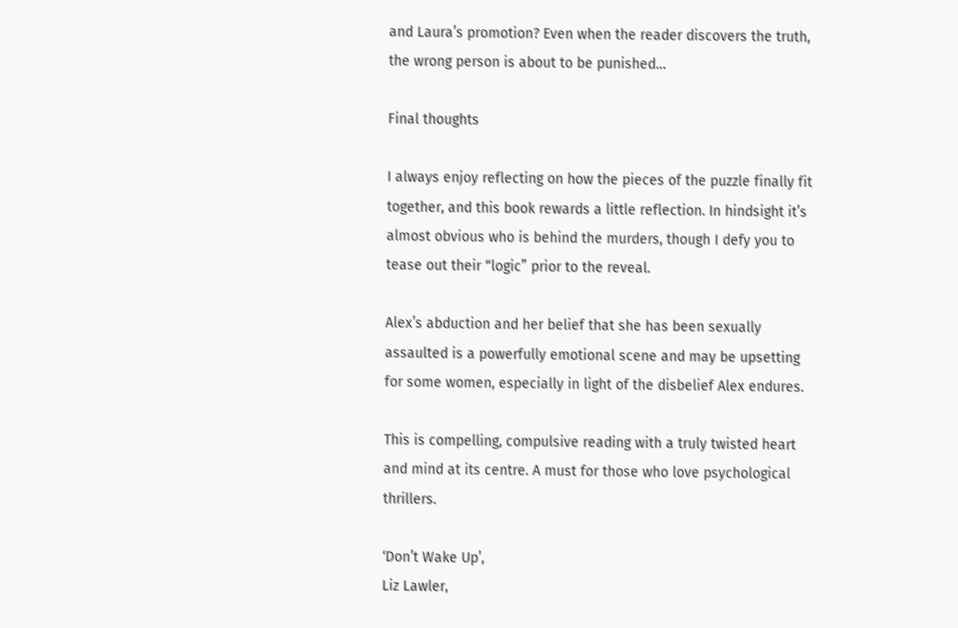and Laura’s promotion? Even when the reader discovers the truth, the wrong person is about to be punished…

Final thoughts

I always enjoy reflecting on how the pieces of the puzzle finally fit together, and this book rewards a little reflection. In hindsight it’s almost obvious who is behind the murders, though I defy you to tease out their “logic” prior to the reveal.

Alex’s abduction and her belief that she has been sexually assaulted is a powerfully emotional scene and may be upsetting for some women, especially in light of the disbelief Alex endures.

This is compelling, compulsive reading with a truly twisted heart and mind at its centre. A must for those who love psychological thrillers.

‘Don’t Wake Up’,
Liz Lawler,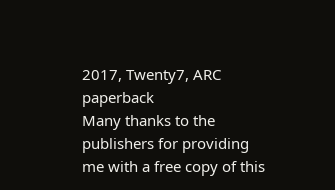2017, Twenty7, ARC paperback
Many thanks to the publishers for providing me with a free copy of this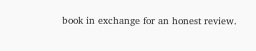book in exchange for an honest review.